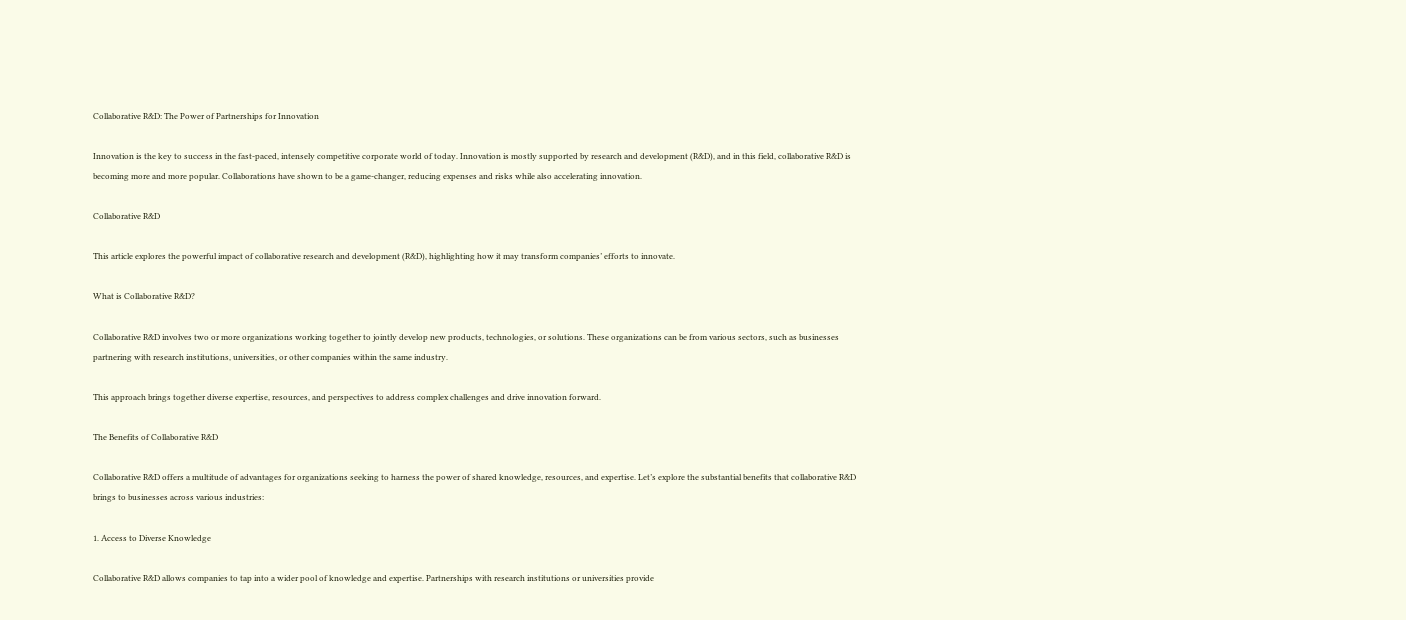Collaborative R&D: The Power of Partnerships for Innovation

Innovation is the key to success in the fast-paced, intensely competitive corporate world of today. Innovation is mostly supported by research and development (R&D), and in this field, collaborative R&D is becoming more and more popular. Collaborations have shown to be a game-changer, reducing expenses and risks while also accelerating innovation.

Collaborative R&D

This article explores the powerful impact of collaborative research and development (R&D), highlighting how it may transform companies’ efforts to innovate.

What is Collaborative R&D?

Collaborative R&D involves two or more organizations working together to jointly develop new products, technologies, or solutions. These organizations can be from various sectors, such as businesses partnering with research institutions, universities, or other companies within the same industry.

This approach brings together diverse expertise, resources, and perspectives to address complex challenges and drive innovation forward.

The Benefits of Collaborative R&D

Collaborative R&D offers a multitude of advantages for organizations seeking to harness the power of shared knowledge, resources, and expertise. Let’s explore the substantial benefits that collaborative R&D brings to businesses across various industries:

1. Access to Diverse Knowledge

Collaborative R&D allows companies to tap into a wider pool of knowledge and expertise. Partnerships with research institutions or universities provide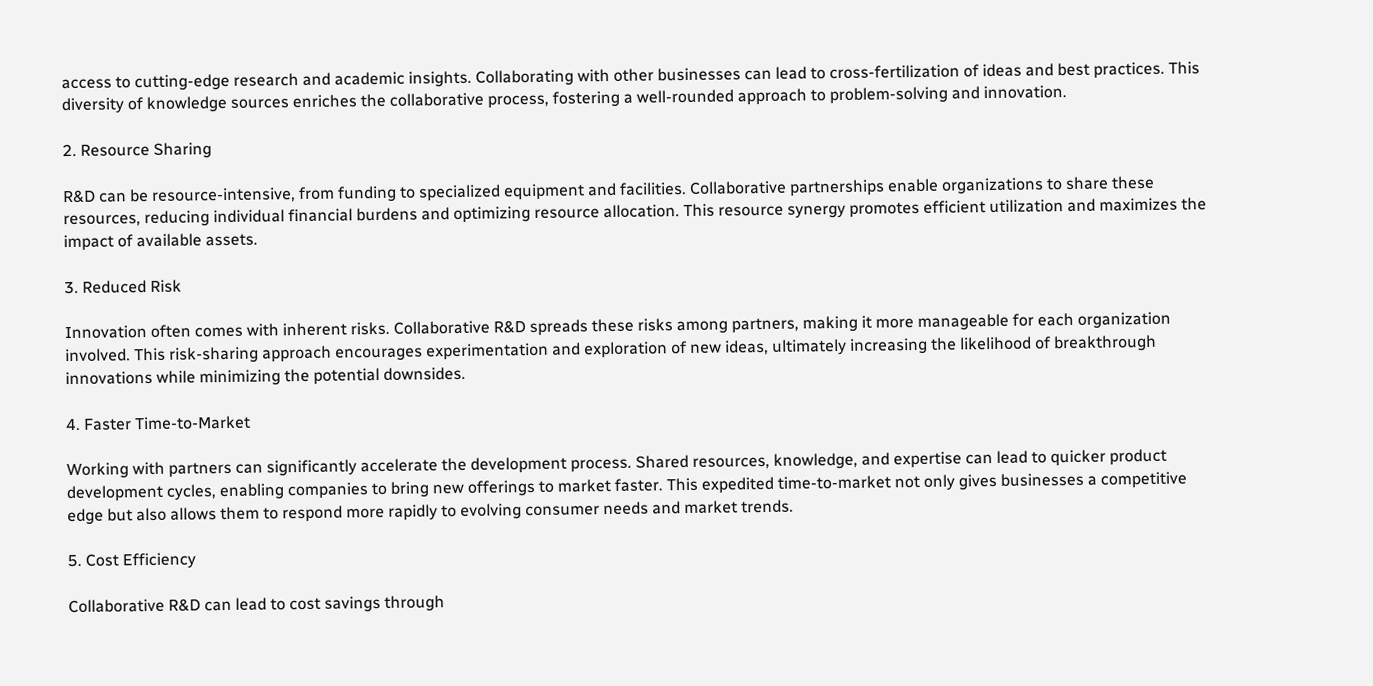access to cutting-edge research and academic insights. Collaborating with other businesses can lead to cross-fertilization of ideas and best practices. This diversity of knowledge sources enriches the collaborative process, fostering a well-rounded approach to problem-solving and innovation.

2. Resource Sharing

R&D can be resource-intensive, from funding to specialized equipment and facilities. Collaborative partnerships enable organizations to share these resources, reducing individual financial burdens and optimizing resource allocation. This resource synergy promotes efficient utilization and maximizes the impact of available assets.

3. Reduced Risk

Innovation often comes with inherent risks. Collaborative R&D spreads these risks among partners, making it more manageable for each organization involved. This risk-sharing approach encourages experimentation and exploration of new ideas, ultimately increasing the likelihood of breakthrough innovations while minimizing the potential downsides.

4. Faster Time-to-Market

Working with partners can significantly accelerate the development process. Shared resources, knowledge, and expertise can lead to quicker product development cycles, enabling companies to bring new offerings to market faster. This expedited time-to-market not only gives businesses a competitive edge but also allows them to respond more rapidly to evolving consumer needs and market trends.

5. Cost Efficiency

Collaborative R&D can lead to cost savings through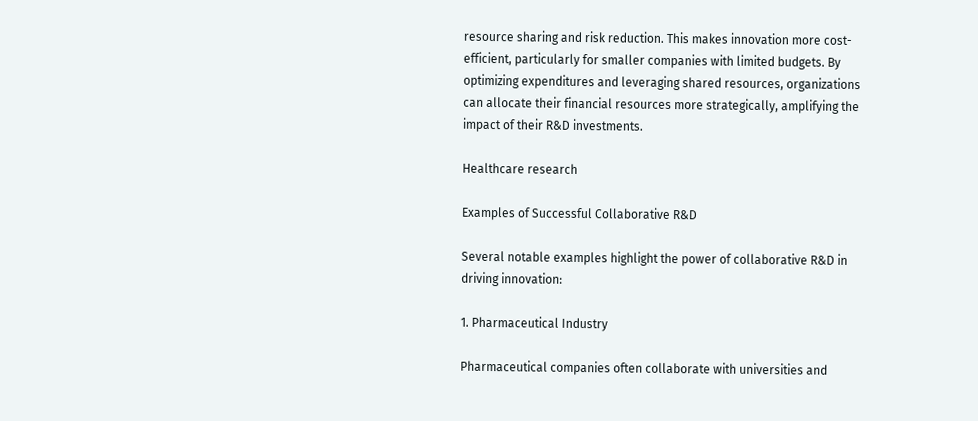resource sharing and risk reduction. This makes innovation more cost-efficient, particularly for smaller companies with limited budgets. By optimizing expenditures and leveraging shared resources, organizations can allocate their financial resources more strategically, amplifying the impact of their R&D investments.

Healthcare research

Examples of Successful Collaborative R&D

Several notable examples highlight the power of collaborative R&D in driving innovation:

1. Pharmaceutical Industry

Pharmaceutical companies often collaborate with universities and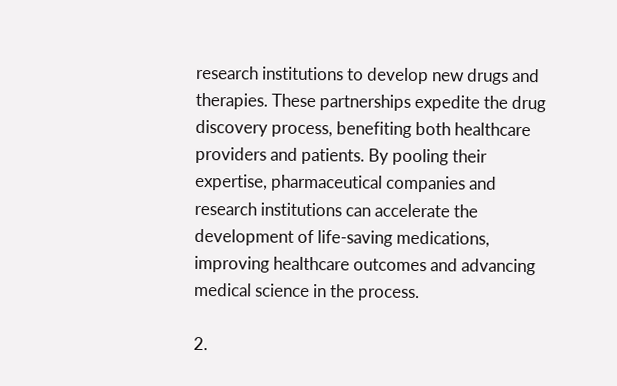research institutions to develop new drugs and therapies. These partnerships expedite the drug discovery process, benefiting both healthcare providers and patients. By pooling their expertise, pharmaceutical companies and research institutions can accelerate the development of life-saving medications, improving healthcare outcomes and advancing medical science in the process.

2.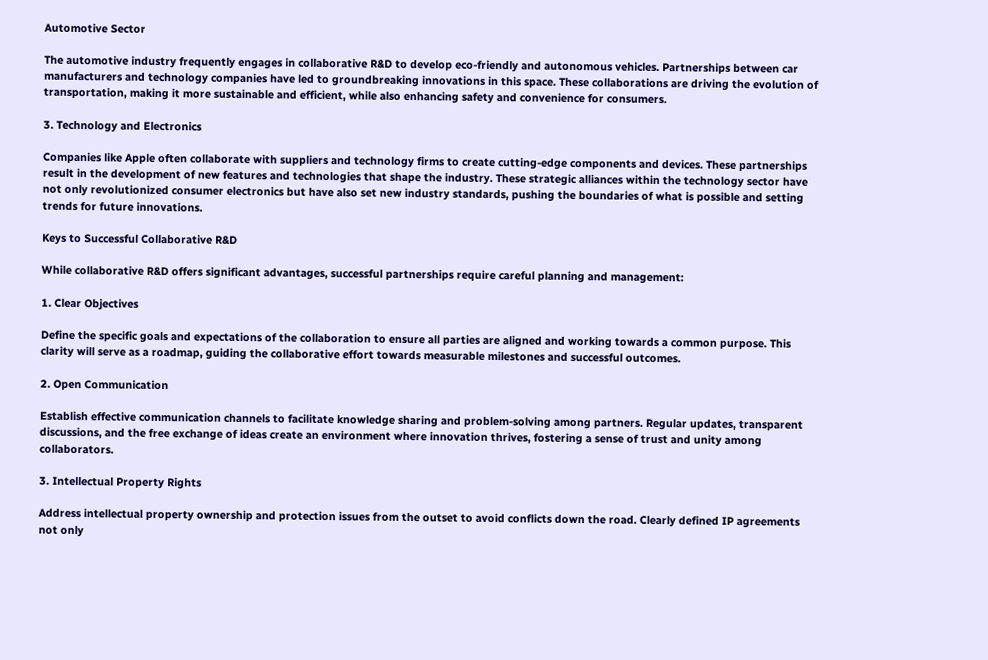Automotive Sector

The automotive industry frequently engages in collaborative R&D to develop eco-friendly and autonomous vehicles. Partnerships between car manufacturers and technology companies have led to groundbreaking innovations in this space. These collaborations are driving the evolution of transportation, making it more sustainable and efficient, while also enhancing safety and convenience for consumers.

3. Technology and Electronics

Companies like Apple often collaborate with suppliers and technology firms to create cutting-edge components and devices. These partnerships result in the development of new features and technologies that shape the industry. These strategic alliances within the technology sector have not only revolutionized consumer electronics but have also set new industry standards, pushing the boundaries of what is possible and setting trends for future innovations.

Keys to Successful Collaborative R&D

While collaborative R&D offers significant advantages, successful partnerships require careful planning and management:

1. Clear Objectives

Define the specific goals and expectations of the collaboration to ensure all parties are aligned and working towards a common purpose. This clarity will serve as a roadmap, guiding the collaborative effort towards measurable milestones and successful outcomes.

2. Open Communication

Establish effective communication channels to facilitate knowledge sharing and problem-solving among partners. Regular updates, transparent discussions, and the free exchange of ideas create an environment where innovation thrives, fostering a sense of trust and unity among collaborators.

3. Intellectual Property Rights

Address intellectual property ownership and protection issues from the outset to avoid conflicts down the road. Clearly defined IP agreements not only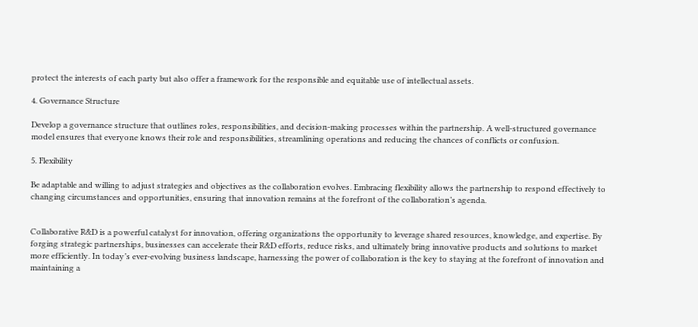protect the interests of each party but also offer a framework for the responsible and equitable use of intellectual assets.

4. Governance Structure

Develop a governance structure that outlines roles, responsibilities, and decision-making processes within the partnership. A well-structured governance model ensures that everyone knows their role and responsibilities, streamlining operations and reducing the chances of conflicts or confusion.

5. Flexibility

Be adaptable and willing to adjust strategies and objectives as the collaboration evolves. Embracing flexibility allows the partnership to respond effectively to changing circumstances and opportunities, ensuring that innovation remains at the forefront of the collaboration’s agenda.


Collaborative R&D is a powerful catalyst for innovation, offering organizations the opportunity to leverage shared resources, knowledge, and expertise. By forging strategic partnerships, businesses can accelerate their R&D efforts, reduce risks, and ultimately bring innovative products and solutions to market more efficiently. In today’s ever-evolving business landscape, harnessing the power of collaboration is the key to staying at the forefront of innovation and maintaining a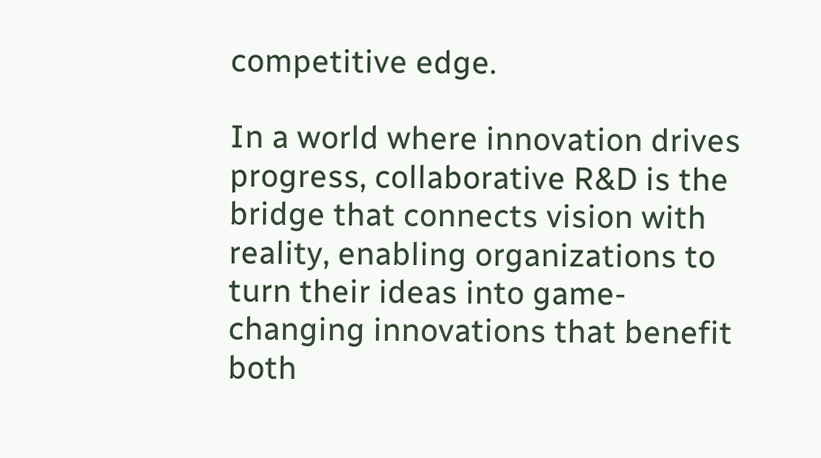competitive edge.

In a world where innovation drives progress, collaborative R&D is the bridge that connects vision with reality, enabling organizations to turn their ideas into game-changing innovations that benefit both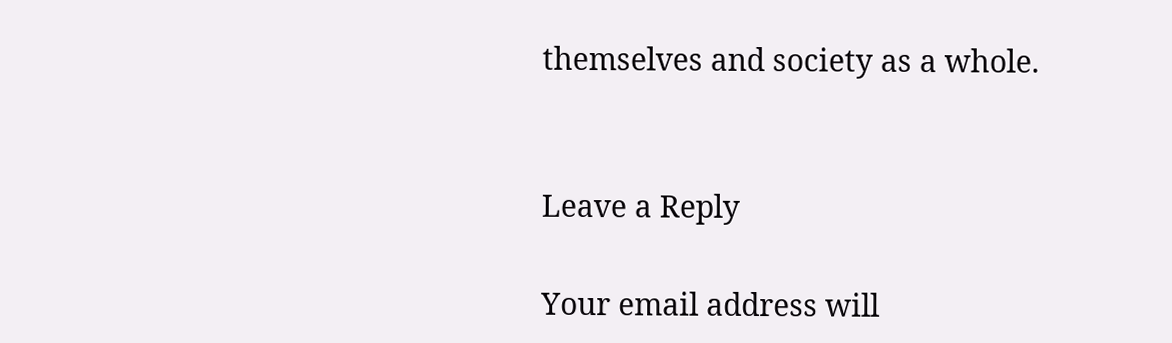themselves and society as a whole.


Leave a Reply

Your email address will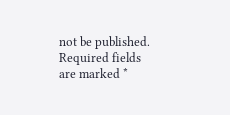not be published. Required fields are marked *